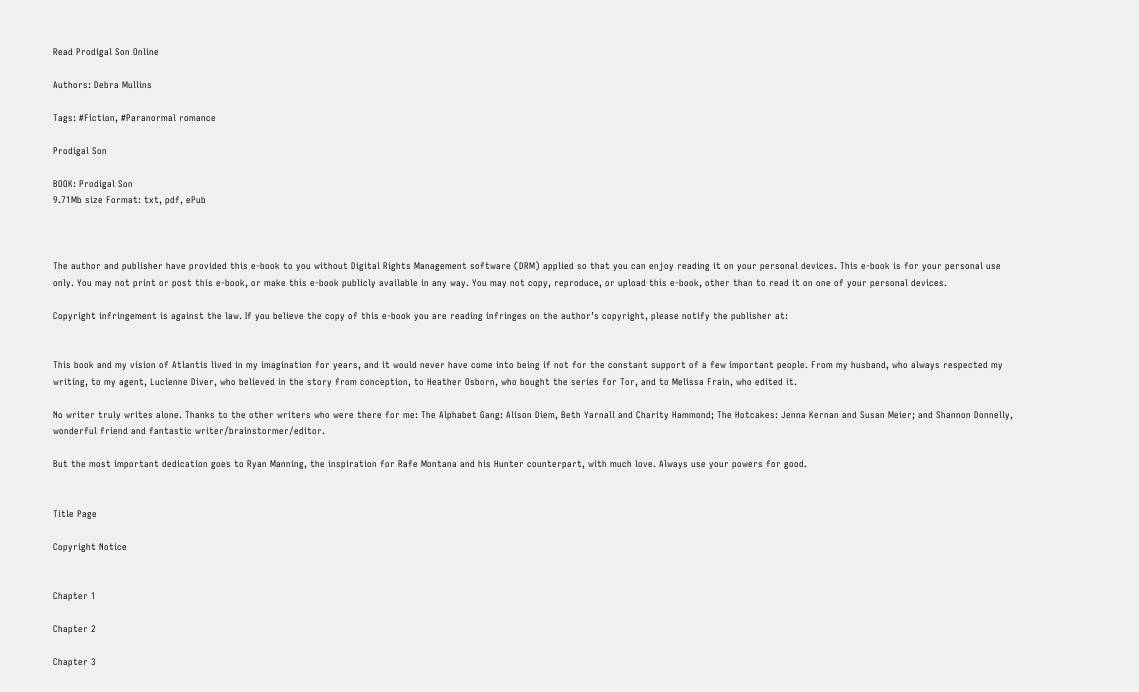Read Prodigal Son Online

Authors: Debra Mullins

Tags: #Fiction, #Paranormal romance

Prodigal Son

BOOK: Prodigal Son
9.71Mb size Format: txt, pdf, ePub



The author and publisher have provided this e-book to you without Digital Rights Management software (DRM) applied so that you can enjoy reading it on your personal devices. This e-book is for your personal use only. You may not print or post this e-book, or make this e-book publicly available in any way. You may not copy, reproduce, or upload this e-book, other than to read it on one of your personal devices.

Copyright infringement is against the law. If you believe the copy of this e-book you are reading infringes on the author’s copyright, please notify the publisher at:


This book and my vision of Atlantis lived in my imagination for years, and it would never have come into being if not for the constant support of a few important people. From my husband, who always respected my writing, to my agent, Lucienne Diver, who believed in the story from conception, to Heather Osborn, who bought the series for Tor, and to Melissa Frain, who edited it.

No writer truly writes alone. Thanks to the other writers who were there for me: The Alphabet Gang: Alison Diem, Beth Yarnall and Charity Hammond; The Hotcakes: Jenna Kernan and Susan Meier; and Shannon Donnelly, wonderful friend and fantastic writer/brainstormer/editor.

But the most important dedication goes to Ryan Manning, the inspiration for Rafe Montana and his Hunter counterpart, with much love. Always use your powers for good.


Title Page

Copyright Notice


Chapter 1

Chapter 2

Chapter 3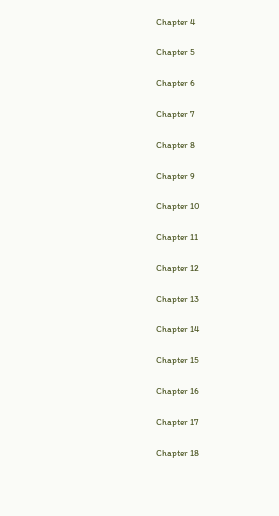Chapter 4

Chapter 5

Chapter 6

Chapter 7

Chapter 8

Chapter 9

Chapter 10

Chapter 11

Chapter 12

Chapter 13

Chapter 14

Chapter 15

Chapter 16

Chapter 17

Chapter 18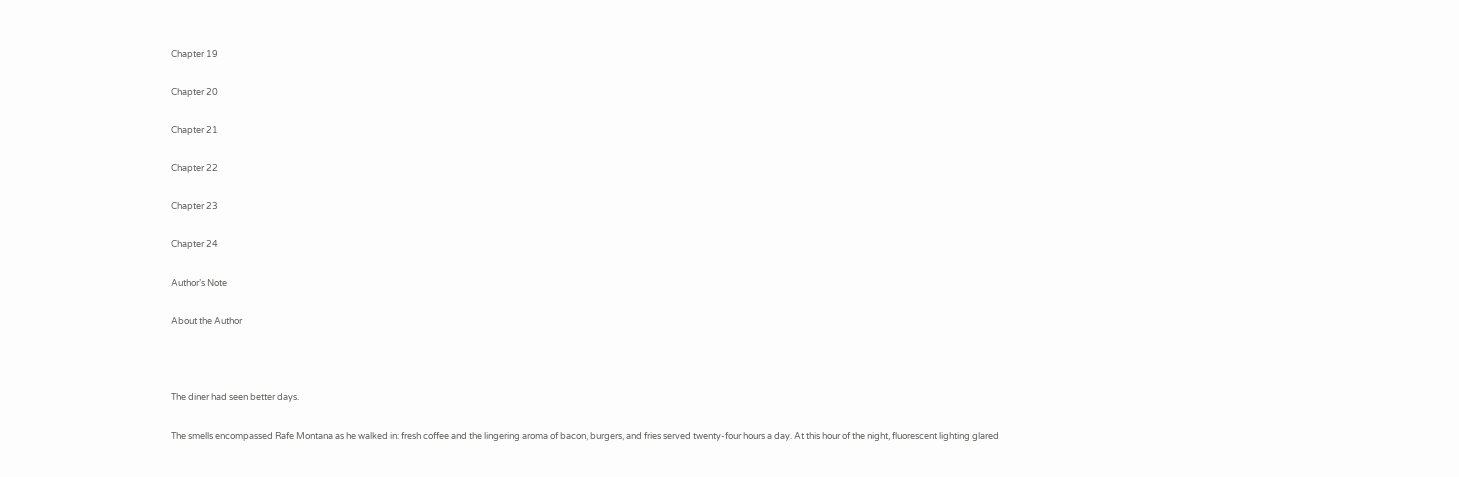Chapter 19

Chapter 20

Chapter 21

Chapter 22

Chapter 23

Chapter 24

Author’s Note

About the Author



The diner had seen better days.

The smells encompassed Rafe Montana as he walked in: fresh coffee and the lingering aroma of bacon, burgers, and fries served twenty-four hours a day. At this hour of the night, fluorescent lighting glared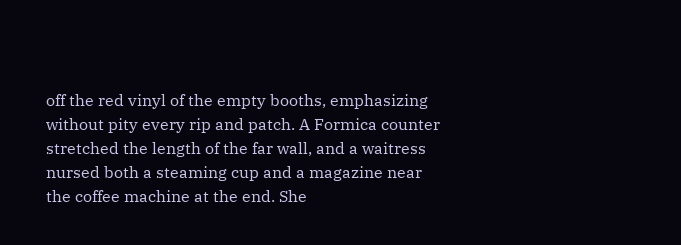off the red vinyl of the empty booths, emphasizing without pity every rip and patch. A Formica counter stretched the length of the far wall, and a waitress nursed both a steaming cup and a magazine near the coffee machine at the end. She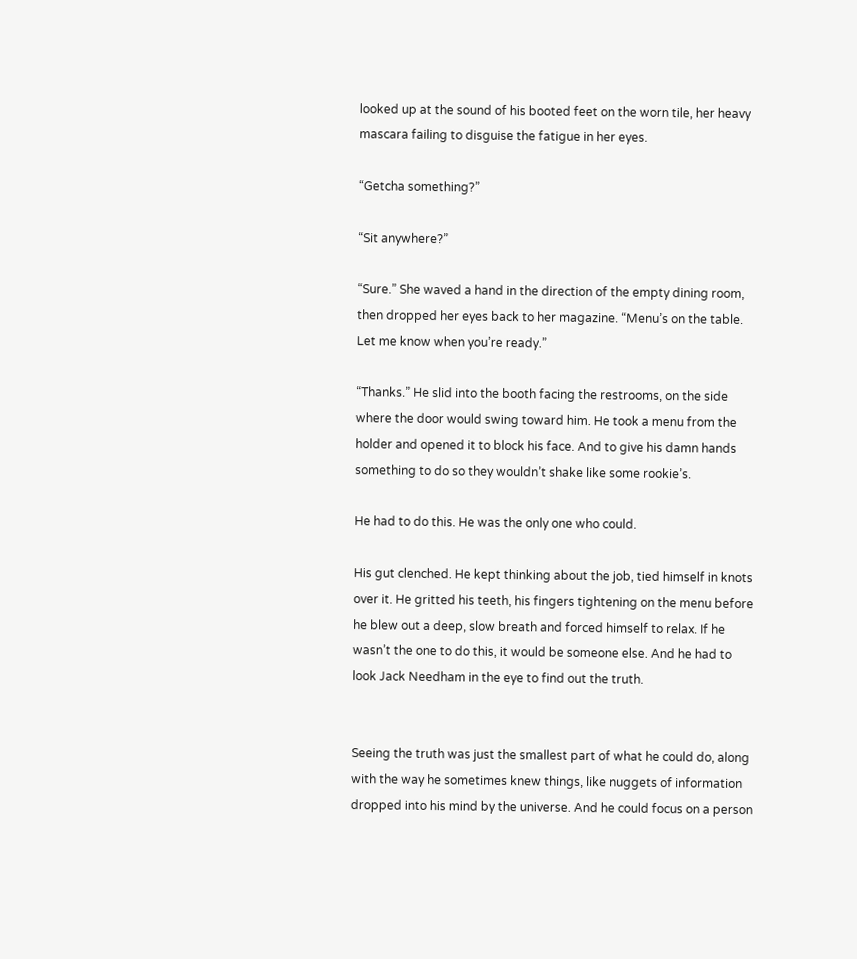looked up at the sound of his booted feet on the worn tile, her heavy mascara failing to disguise the fatigue in her eyes.

“Getcha something?”

“Sit anywhere?”

“Sure.” She waved a hand in the direction of the empty dining room, then dropped her eyes back to her magazine. “Menu’s on the table. Let me know when you’re ready.”

“Thanks.” He slid into the booth facing the restrooms, on the side where the door would swing toward him. He took a menu from the holder and opened it to block his face. And to give his damn hands something to do so they wouldn’t shake like some rookie’s.

He had to do this. He was the only one who could.

His gut clenched. He kept thinking about the job, tied himself in knots over it. He gritted his teeth, his fingers tightening on the menu before he blew out a deep, slow breath and forced himself to relax. If he wasn’t the one to do this, it would be someone else. And he had to look Jack Needham in the eye to find out the truth.


Seeing the truth was just the smallest part of what he could do, along with the way he sometimes knew things, like nuggets of information dropped into his mind by the universe. And he could focus on a person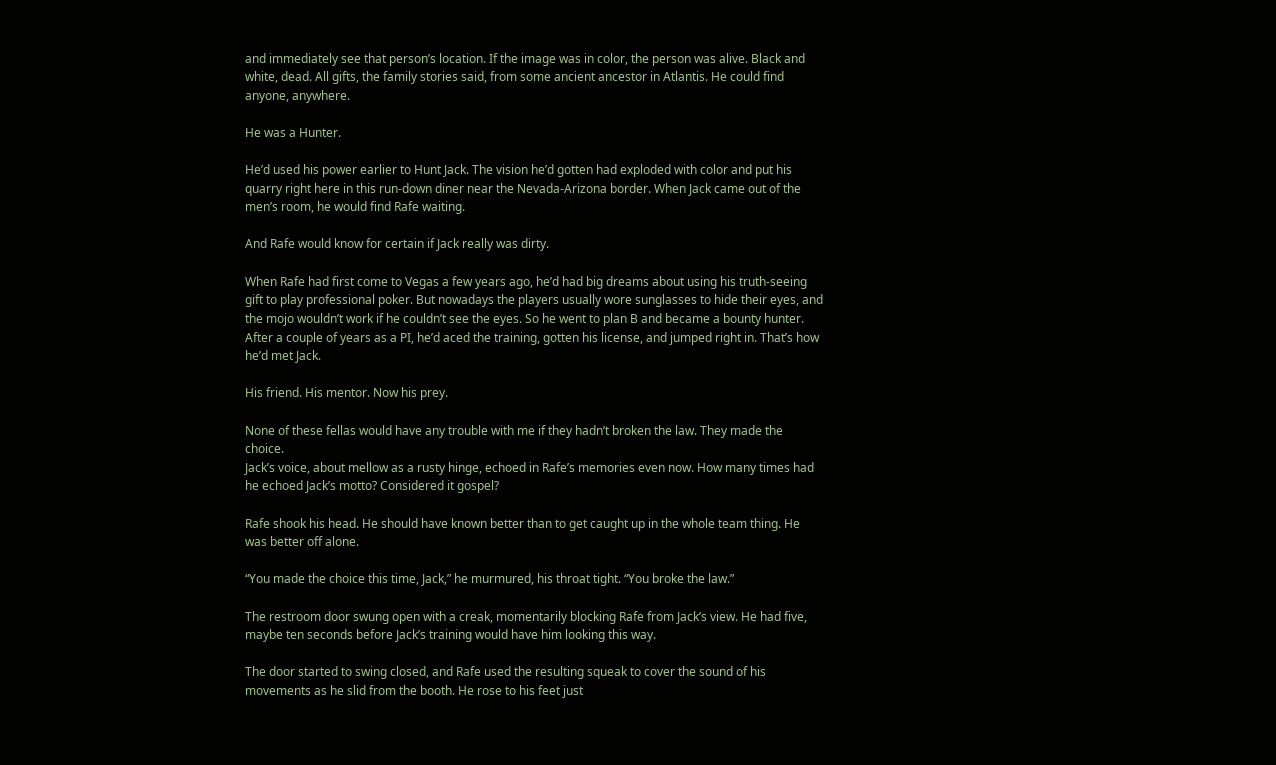and immediately see that person’s location. If the image was in color, the person was alive. Black and white, dead. All gifts, the family stories said, from some ancient ancestor in Atlantis. He could find anyone, anywhere.

He was a Hunter.

He’d used his power earlier to Hunt Jack. The vision he’d gotten had exploded with color and put his quarry right here in this run-down diner near the Nevada-Arizona border. When Jack came out of the men’s room, he would find Rafe waiting.

And Rafe would know for certain if Jack really was dirty.

When Rafe had first come to Vegas a few years ago, he’d had big dreams about using his truth-seeing gift to play professional poker. But nowadays the players usually wore sunglasses to hide their eyes, and the mojo wouldn’t work if he couldn’t see the eyes. So he went to plan B and became a bounty hunter. After a couple of years as a PI, he’d aced the training, gotten his license, and jumped right in. That’s how he’d met Jack.

His friend. His mentor. Now his prey.

None of these fellas would have any trouble with me if they hadn’t broken the law. They made the choice.
Jack’s voice, about mellow as a rusty hinge, echoed in Rafe’s memories even now. How many times had he echoed Jack’s motto? Considered it gospel?

Rafe shook his head. He should have known better than to get caught up in the whole team thing. He was better off alone.

“You made the choice this time, Jack,” he murmured, his throat tight. “You broke the law.”

The restroom door swung open with a creak, momentarily blocking Rafe from Jack’s view. He had five, maybe ten seconds before Jack’s training would have him looking this way.

The door started to swing closed, and Rafe used the resulting squeak to cover the sound of his movements as he slid from the booth. He rose to his feet just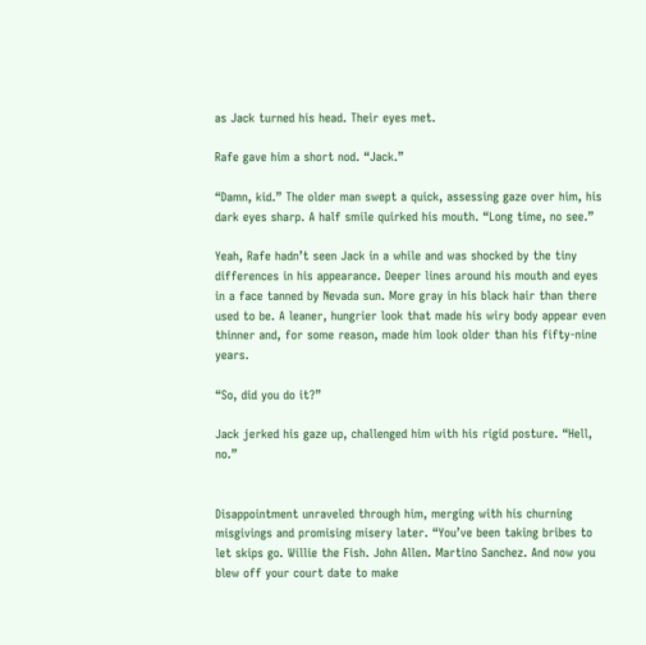as Jack turned his head. Their eyes met.

Rafe gave him a short nod. “Jack.”

“Damn, kid.” The older man swept a quick, assessing gaze over him, his dark eyes sharp. A half smile quirked his mouth. “Long time, no see.”

Yeah, Rafe hadn’t seen Jack in a while and was shocked by the tiny differences in his appearance. Deeper lines around his mouth and eyes in a face tanned by Nevada sun. More gray in his black hair than there used to be. A leaner, hungrier look that made his wiry body appear even thinner and, for some reason, made him look older than his fifty-nine years.

“So, did you do it?”

Jack jerked his gaze up, challenged him with his rigid posture. “Hell, no.”


Disappointment unraveled through him, merging with his churning misgivings and promising misery later. “You’ve been taking bribes to let skips go. Willie the Fish. John Allen. Martino Sanchez. And now you blew off your court date to make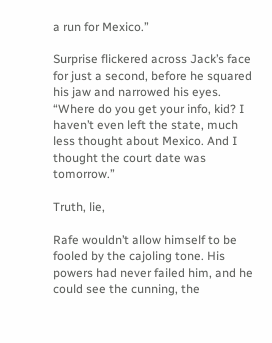a run for Mexico.”

Surprise flickered across Jack’s face for just a second, before he squared his jaw and narrowed his eyes. “Where do you get your info, kid? I haven’t even left the state, much less thought about Mexico. And I thought the court date was tomorrow.”

Truth, lie,

Rafe wouldn’t allow himself to be fooled by the cajoling tone. His powers had never failed him, and he could see the cunning, the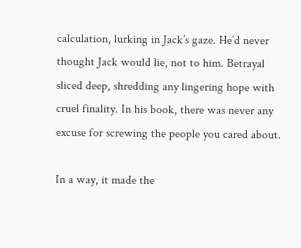calculation, lurking in Jack’s gaze. He’d never thought Jack would lie, not to him. Betrayal sliced deep, shredding any lingering hope with cruel finality. In his book, there was never any excuse for screwing the people you cared about.

In a way, it made the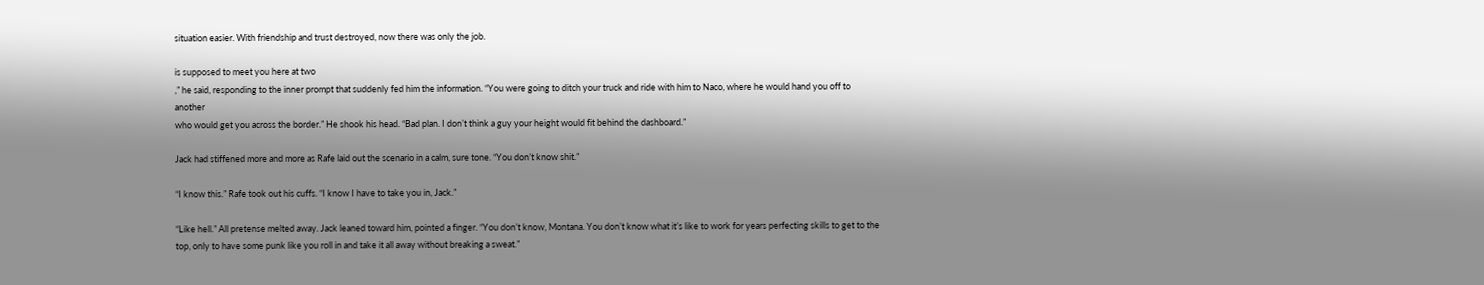situation easier. With friendship and trust destroyed, now there was only the job.

is supposed to meet you here at two
,” he said, responding to the inner prompt that suddenly fed him the information. “You were going to ditch your truck and ride with him to Naco, where he would hand you off to another
who would get you across the border.” He shook his head. “Bad plan. I don’t think a guy your height would fit behind the dashboard.”

Jack had stiffened more and more as Rafe laid out the scenario in a calm, sure tone. “You don’t know shit.”

“I know this.” Rafe took out his cuffs. “I know I have to take you in, Jack.”

“Like hell.” All pretense melted away. Jack leaned toward him, pointed a finger. “You don’t know, Montana. You don’t know what it’s like to work for years perfecting skills to get to the top, only to have some punk like you roll in and take it all away without breaking a sweat.”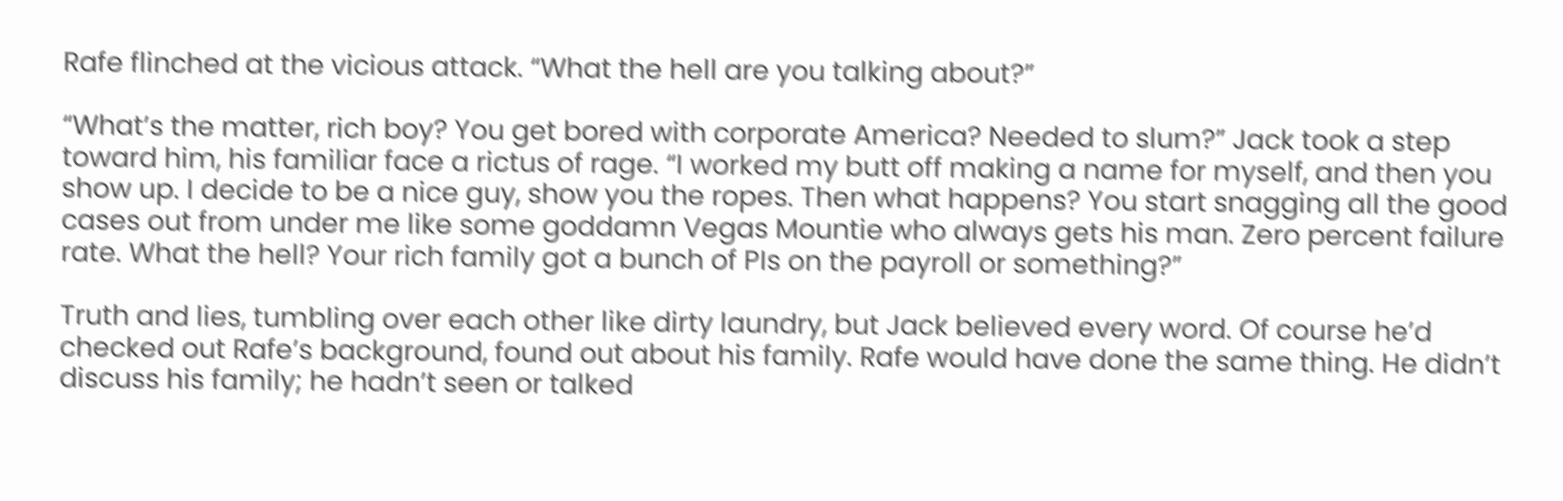Rafe flinched at the vicious attack. “What the hell are you talking about?”

“What’s the matter, rich boy? You get bored with corporate America? Needed to slum?” Jack took a step toward him, his familiar face a rictus of rage. “I worked my butt off making a name for myself, and then you show up. I decide to be a nice guy, show you the ropes. Then what happens? You start snagging all the good cases out from under me like some goddamn Vegas Mountie who always gets his man. Zero percent failure rate. What the hell? Your rich family got a bunch of PIs on the payroll or something?”

Truth and lies, tumbling over each other like dirty laundry, but Jack believed every word. Of course he’d checked out Rafe’s background, found out about his family. Rafe would have done the same thing. He didn’t discuss his family; he hadn’t seen or talked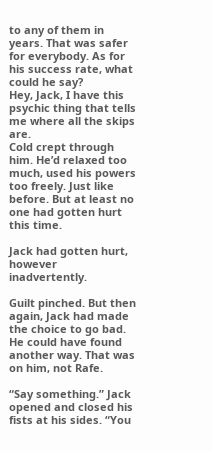to any of them in years. That was safer for everybody. As for his success rate, what could he say?
Hey, Jack, I have this psychic thing that tells me where all the skips are.
Cold crept through him. He’d relaxed too much, used his powers too freely. Just like before. But at least no one had gotten hurt this time.

Jack had gotten hurt, however inadvertently.

Guilt pinched. But then again, Jack had made the choice to go bad. He could have found another way. That was on him, not Rafe.

“Say something.” Jack opened and closed his fists at his sides. “You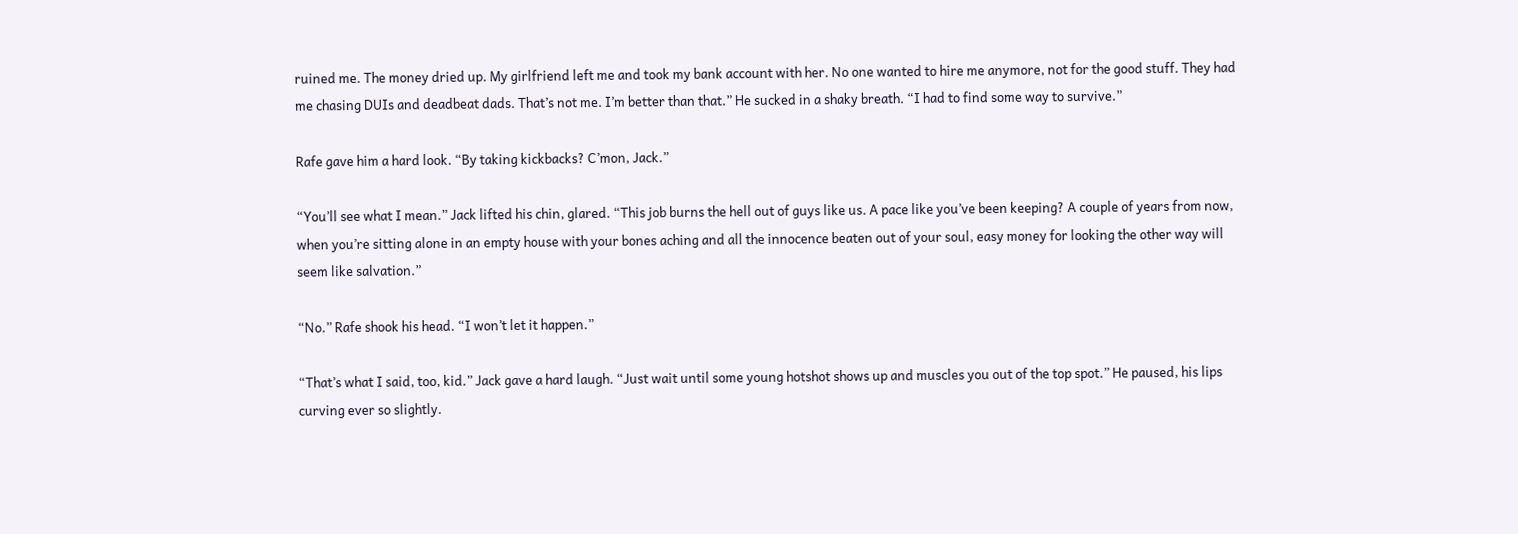ruined me. The money dried up. My girlfriend left me and took my bank account with her. No one wanted to hire me anymore, not for the good stuff. They had me chasing DUIs and deadbeat dads. That’s not me. I’m better than that.” He sucked in a shaky breath. “I had to find some way to survive.”

Rafe gave him a hard look. “By taking kickbacks? C’mon, Jack.”

“You’ll see what I mean.” Jack lifted his chin, glared. “This job burns the hell out of guys like us. A pace like you’ve been keeping? A couple of years from now, when you’re sitting alone in an empty house with your bones aching and all the innocence beaten out of your soul, easy money for looking the other way will seem like salvation.”

“No.” Rafe shook his head. “I won’t let it happen.”

“That’s what I said, too, kid.” Jack gave a hard laugh. “Just wait until some young hotshot shows up and muscles you out of the top spot.” He paused, his lips curving ever so slightly.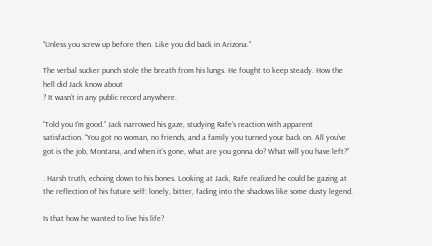“Unless you screw up before then. Like you did back in Arizona.”

The verbal sucker punch stole the breath from his lungs. He fought to keep steady. How the hell did Jack know about
? It wasn’t in any public record anywhere.

“Told you I’m good.” Jack narrowed his gaze, studying Rafe’s reaction with apparent satisfaction. “You got no woman, no friends, and a family you turned your back on. All you’ve got is the job, Montana, and when it’s gone, what are you gonna do? What will you have left?”

. Harsh truth, echoing down to his bones. Looking at Jack, Rafe realized he could be gazing at the reflection of his future self: lonely, bitter, fading into the shadows like some dusty legend.

Is that how he wanted to live his life?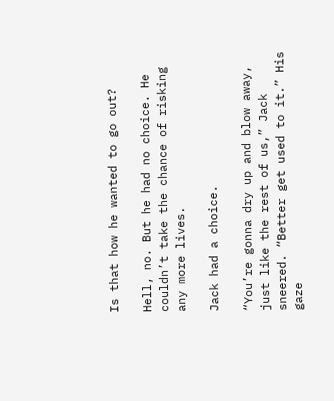Is that how he wanted to go out?

Hell, no. But he had no choice. He couldn’t take the chance of risking any more lives.

Jack had a choice.

“You’re gonna dry up and blow away, just like the rest of us,” Jack sneered. “Better get used to it.” His gaze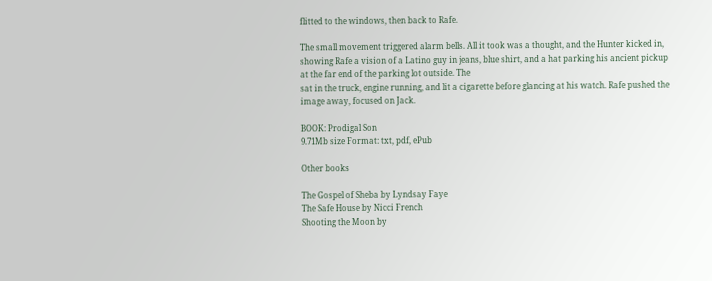flitted to the windows, then back to Rafe.

The small movement triggered alarm bells. All it took was a thought, and the Hunter kicked in, showing Rafe a vision of a Latino guy in jeans, blue shirt, and a hat parking his ancient pickup at the far end of the parking lot outside. The
sat in the truck, engine running, and lit a cigarette before glancing at his watch. Rafe pushed the image away, focused on Jack.

BOOK: Prodigal Son
9.71Mb size Format: txt, pdf, ePub

Other books

The Gospel of Sheba by Lyndsay Faye
The Safe House by Nicci French
Shooting the Moon by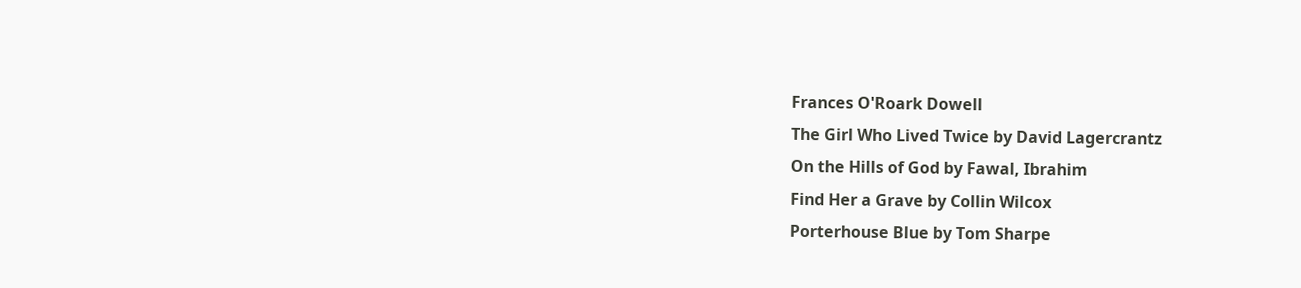Frances O'Roark Dowell
The Girl Who Lived Twice by David Lagercrantz
On the Hills of God by Fawal, Ibrahim
Find Her a Grave by Collin Wilcox
Porterhouse Blue by Tom Sharpe